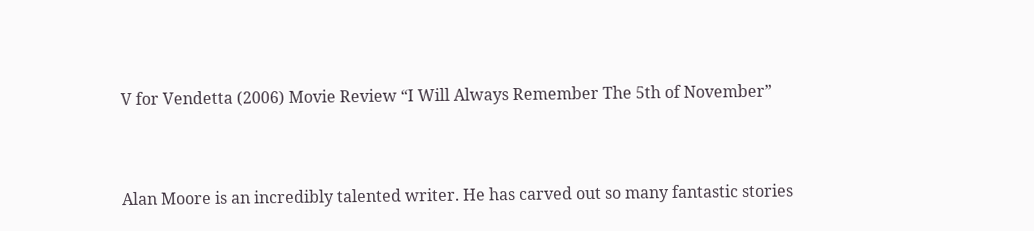V for Vendetta (2006) Movie Review “I Will Always Remember The 5th of November”


Alan Moore is an incredibly talented writer. He has carved out so many fantastic stories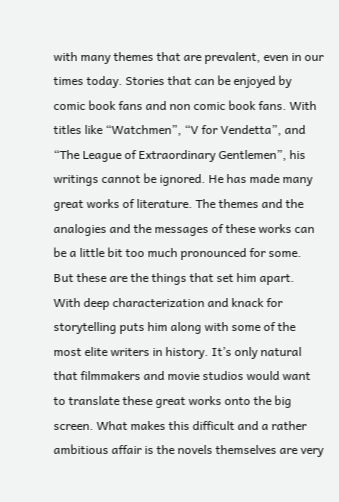with many themes that are prevalent, even in our times today. Stories that can be enjoyed by comic book fans and non comic book fans. With titles like “Watchmen”, “V for Vendetta”, and “The League of Extraordinary Gentlemen”, his writings cannot be ignored. He has made many great works of literature. The themes and the analogies and the messages of these works can be a little bit too much pronounced for some. But these are the things that set him apart. With deep characterization and knack for storytelling puts him along with some of the most elite writers in history. It’s only natural that filmmakers and movie studios would want to translate these great works onto the big screen. What makes this difficult and a rather ambitious affair is the novels themselves are very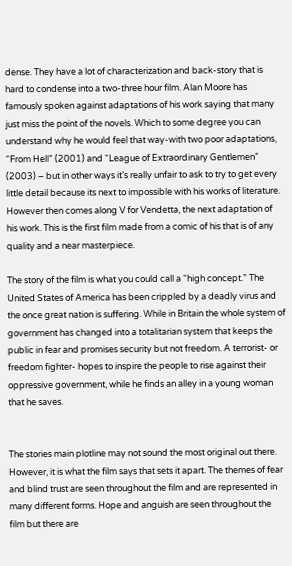dense. They have a lot of characterization and back-story that is hard to condense into a two-three hour film. Alan Moore has famously spoken against adaptations of his work saying that many just miss the point of the novels. Which to some degree you can understand why he would feel that way-with two poor adaptations, “From Hell” (2001) and “League of Extraordinary Gentlemen” (2003) – but in other ways it’s really unfair to ask to try to get every little detail because its next to impossible with his works of literature. However then comes along V for Vendetta, the next adaptation of his work. This is the first film made from a comic of his that is of any quality and a near masterpiece.

The story of the film is what you could call a “high concept.” The United States of America has been crippled by a deadly virus and the once great nation is suffering. While in Britain the whole system of government has changed into a totalitarian system that keeps the public in fear and promises security but not freedom. A terrorist- or freedom fighter- hopes to inspire the people to rise against their oppressive government, while he finds an alley in a young woman that he saves.


The stories main plotline may not sound the most original out there. However, it is what the film says that sets it apart. The themes of fear and blind trust are seen throughout the film and are represented in many different forms. Hope and anguish are seen throughout the film but there are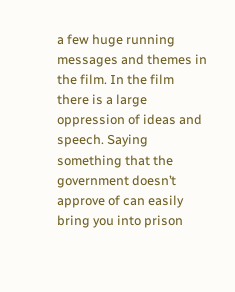a few huge running messages and themes in the film. In the film there is a large oppression of ideas and speech. Saying something that the government doesn’t approve of can easily bring you into prison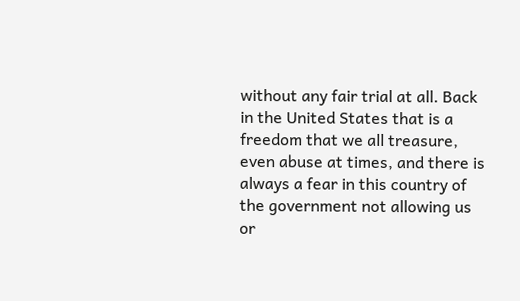without any fair trial at all. Back in the United States that is a freedom that we all treasure, even abuse at times, and there is always a fear in this country of the government not allowing us or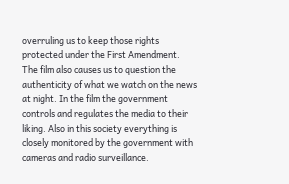overruling us to keep those rights protected under the First Amendment. The film also causes us to question the authenticity of what we watch on the news at night. In the film the government controls and regulates the media to their liking. Also in this society everything is closely monitored by the government with cameras and radio surveillance.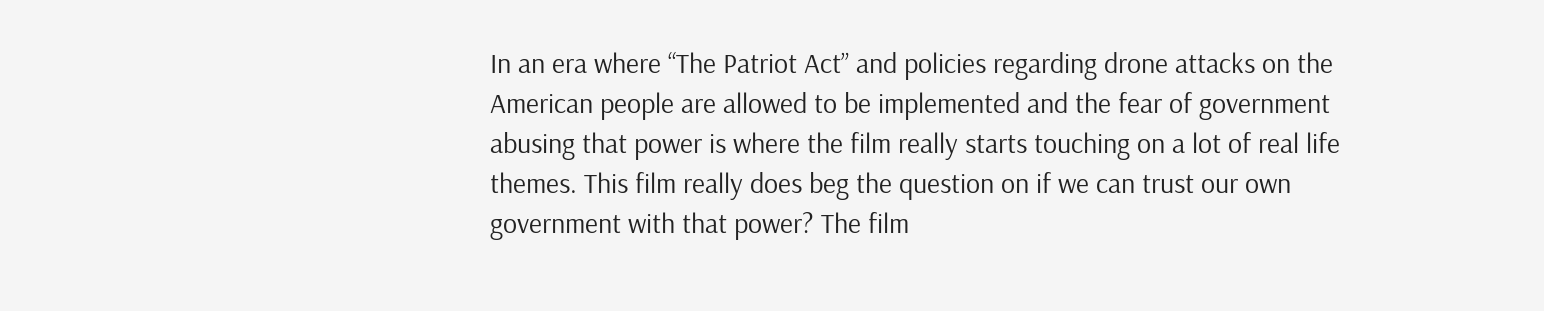In an era where “The Patriot Act” and policies regarding drone attacks on the American people are allowed to be implemented and the fear of government abusing that power is where the film really starts touching on a lot of real life themes. This film really does beg the question on if we can trust our own government with that power? The film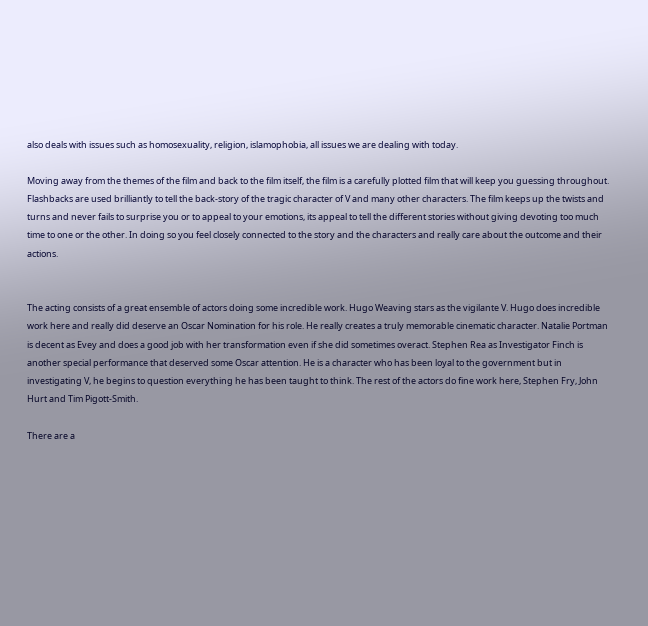also deals with issues such as homosexuality, religion, islamophobia, all issues we are dealing with today.

Moving away from the themes of the film and back to the film itself, the film is a carefully plotted film that will keep you guessing throughout. Flashbacks are used brilliantly to tell the back-story of the tragic character of V and many other characters. The film keeps up the twists and turns and never fails to surprise you or to appeal to your emotions, its appeal to tell the different stories without giving devoting too much time to one or the other. In doing so you feel closely connected to the story and the characters and really care about the outcome and their actions.


The acting consists of a great ensemble of actors doing some incredible work. Hugo Weaving stars as the vigilante V. Hugo does incredible work here and really did deserve an Oscar Nomination for his role. He really creates a truly memorable cinematic character. Natalie Portman is decent as Evey and does a good job with her transformation even if she did sometimes overact. Stephen Rea as Investigator Finch is another special performance that deserved some Oscar attention. He is a character who has been loyal to the government but in investigating V, he begins to question everything he has been taught to think. The rest of the actors do fine work here, Stephen Fry, John Hurt and Tim Pigott-Smith.

There are a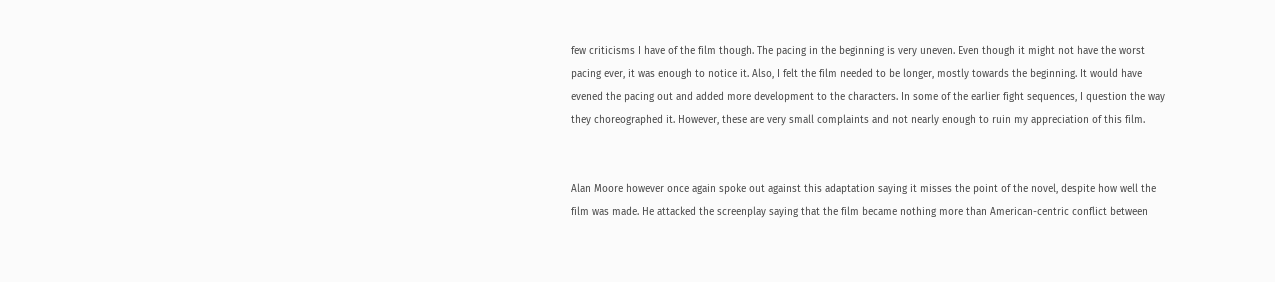few criticisms I have of the film though. The pacing in the beginning is very uneven. Even though it might not have the worst pacing ever, it was enough to notice it. Also, I felt the film needed to be longer, mostly towards the beginning. It would have evened the pacing out and added more development to the characters. In some of the earlier fight sequences, I question the way they choreographed it. However, these are very small complaints and not nearly enough to ruin my appreciation of this film.


Alan Moore however once again spoke out against this adaptation saying it misses the point of the novel, despite how well the film was made. He attacked the screenplay saying that the film became nothing more than American-centric conflict between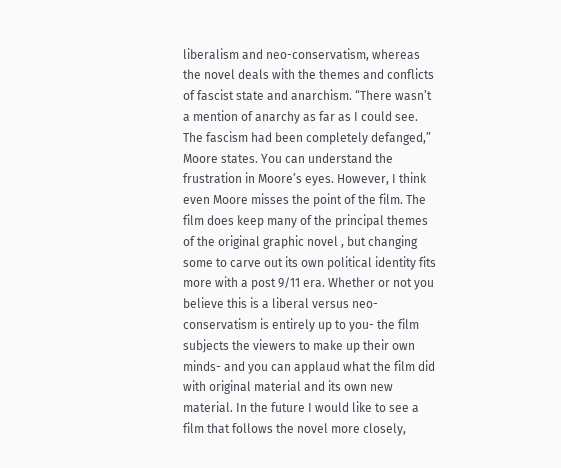liberalism and neo-conservatism, whereas the novel deals with the themes and conflicts of fascist state and anarchism. “There wasn’t a mention of anarchy as far as I could see. The fascism had been completely defanged,” Moore states. You can understand the frustration in Moore’s eyes. However, I think even Moore misses the point of the film. The film does keep many of the principal themes of the original graphic novel , but changing some to carve out its own political identity fits more with a post 9/11 era. Whether or not you believe this is a liberal versus neo-conservatism is entirely up to you- the film subjects the viewers to make up their own minds- and you can applaud what the film did with original material and its own new material. In the future I would like to see a film that follows the novel more closely,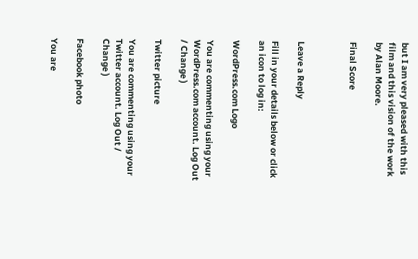but I am very pleased with this film and this vision of the work by Alan Moore.

Final Score



Leave a Reply

Fill in your details below or click an icon to log in:

WordPress.com Logo

You are commenting using your WordPress.com account. Log Out / Change )

Twitter picture

You are commenting using your Twitter account. Log Out / Change )

Facebook photo

You are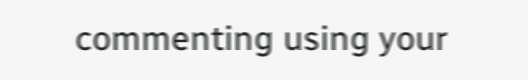commenting using your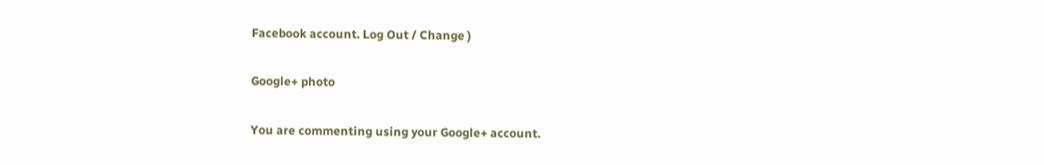Facebook account. Log Out / Change )

Google+ photo

You are commenting using your Google+ account.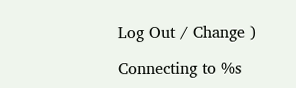Log Out / Change )

Connecting to %s